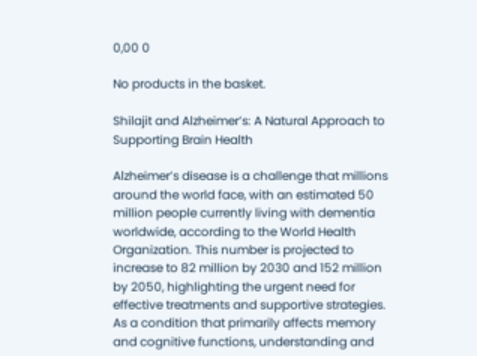0,00 0

No products in the basket.

Shilajit and Alzheimer’s: A Natural Approach to Supporting Brain Health

Alzheimer’s disease is a challenge that millions around the world face, with an estimated 50 million people currently living with dementia worldwide, according to the World Health Organization. This number is projected to increase to 82 million by 2030 and 152 million by 2050, highlighting the urgent need for effective treatments and supportive strategies. As a condition that primarily affects memory and cognitive functions, understanding and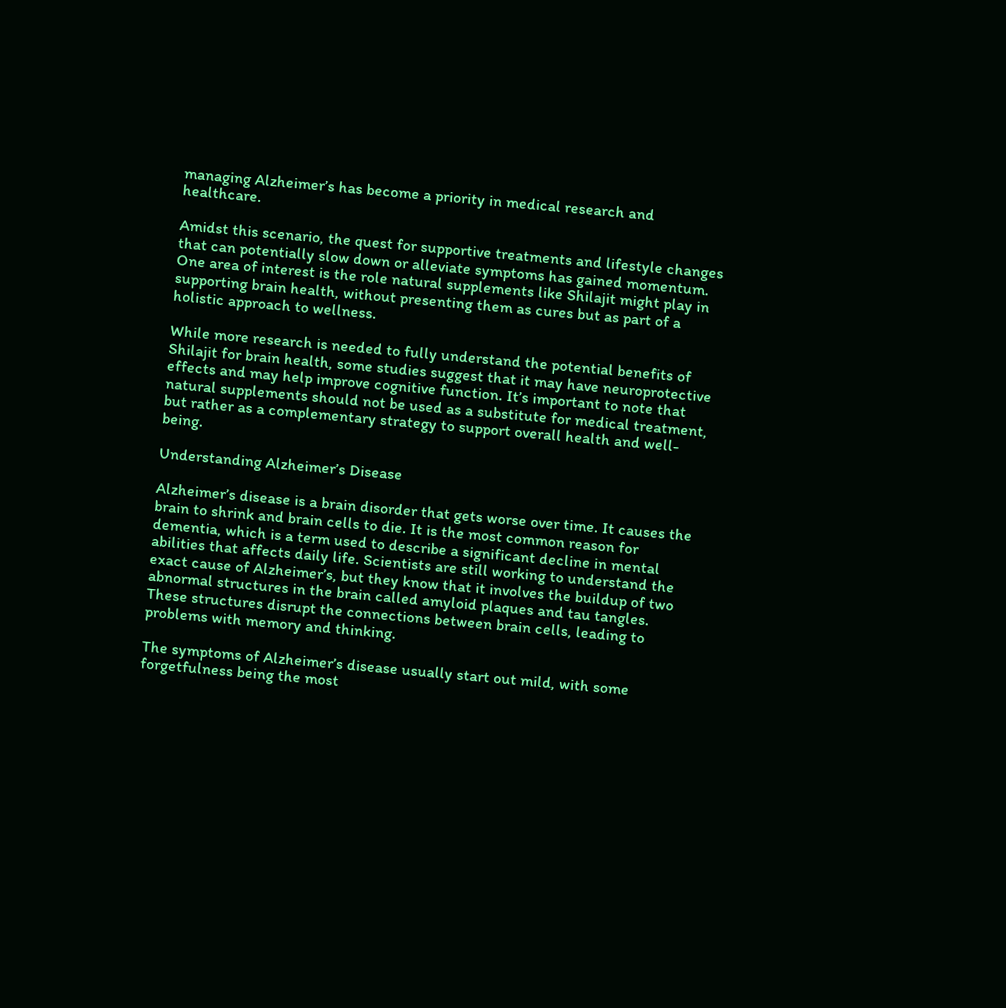managing Alzheimer’s has become a priority in medical research and healthcare.

Amidst this scenario, the quest for supportive treatments and lifestyle changes that can potentially slow down or alleviate symptoms has gained momentum. One area of interest is the role natural supplements like Shilajit might play in supporting brain health, without presenting them as cures but as part of a holistic approach to wellness.

While more research is needed to fully understand the potential benefits of Shilajit for brain health, some studies suggest that it may have neuroprotective effects and may help improve cognitive function. It’s important to note that natural supplements should not be used as a substitute for medical treatment, but rather as a complementary strategy to support overall health and well-being.

Understanding Alzheimer’s Disease

Alzheimer’s disease is a brain disorder that gets worse over time. It causes the brain to shrink and brain cells to die. It is the most common reason for dementia, which is a term used to describe a significant decline in mental abilities that affects daily life. Scientists are still working to understand the exact cause of Alzheimer’s, but they know that it involves the buildup of two abnormal structures in the brain called amyloid plaques and tau tangles. These structures disrupt the connections between brain cells, leading to problems with memory and thinking.

The symptoms of Alzheimer’s disease usually start out mild, with some forgetfulness being the most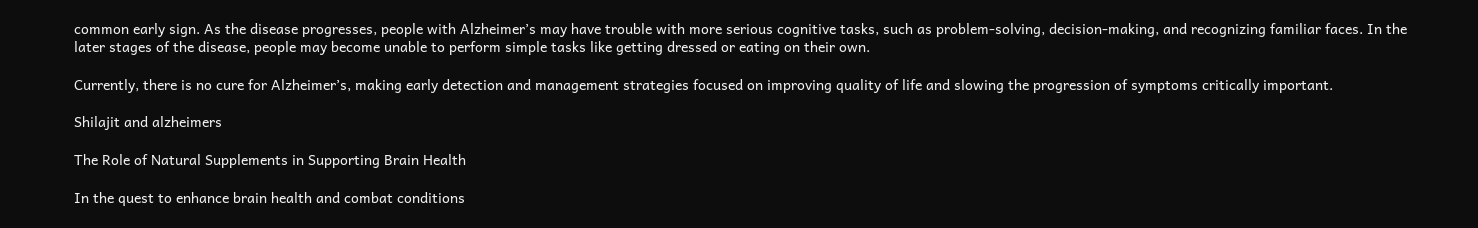common early sign. As the disease progresses, people with Alzheimer’s may have trouble with more serious cognitive tasks, such as problem-solving, decision-making, and recognizing familiar faces. In the later stages of the disease, people may become unable to perform simple tasks like getting dressed or eating on their own.

Currently, there is no cure for Alzheimer’s, making early detection and management strategies focused on improving quality of life and slowing the progression of symptoms critically important.

Shilajit and alzheimers

The Role of Natural Supplements in Supporting Brain Health

In the quest to enhance brain health and combat conditions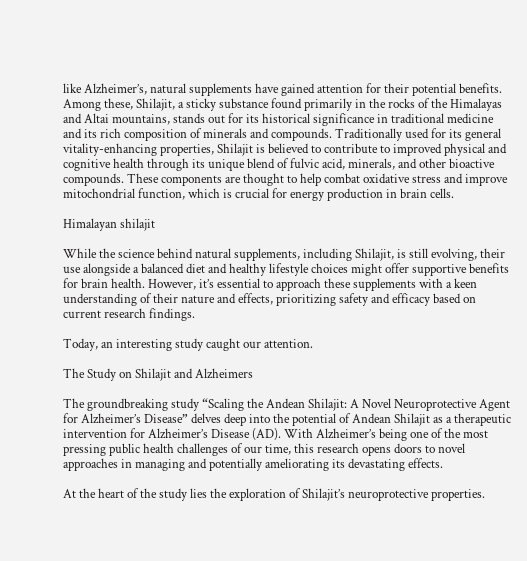like Alzheimer’s, natural supplements have gained attention for their potential benefits. Among these, Shilajit, a sticky substance found primarily in the rocks of the Himalayas and Altai mountains, stands out for its historical significance in traditional medicine and its rich composition of minerals and compounds. Traditionally used for its general vitality-enhancing properties, Shilajit is believed to contribute to improved physical and cognitive health through its unique blend of fulvic acid, minerals, and other bioactive compounds. These components are thought to help combat oxidative stress and improve mitochondrial function, which is crucial for energy production in brain cells.

Himalayan shilajit

While the science behind natural supplements, including Shilajit, is still evolving, their use alongside a balanced diet and healthy lifestyle choices might offer supportive benefits for brain health. However, it’s essential to approach these supplements with a keen understanding of their nature and effects, prioritizing safety and efficacy based on current research findings.

Today, an interesting study caught our attention.

The Study on Shilajit and Alzheimers

The groundbreaking study “Scaling the Andean Shilajit: A Novel Neuroprotective Agent for Alzheimer’s Disease” delves deep into the potential of Andean Shilajit as a therapeutic intervention for Alzheimer’s Disease (AD). With Alzheimer’s being one of the most pressing public health challenges of our time, this research opens doors to novel approaches in managing and potentially ameliorating its devastating effects.

At the heart of the study lies the exploration of Shilajit’s neuroprotective properties.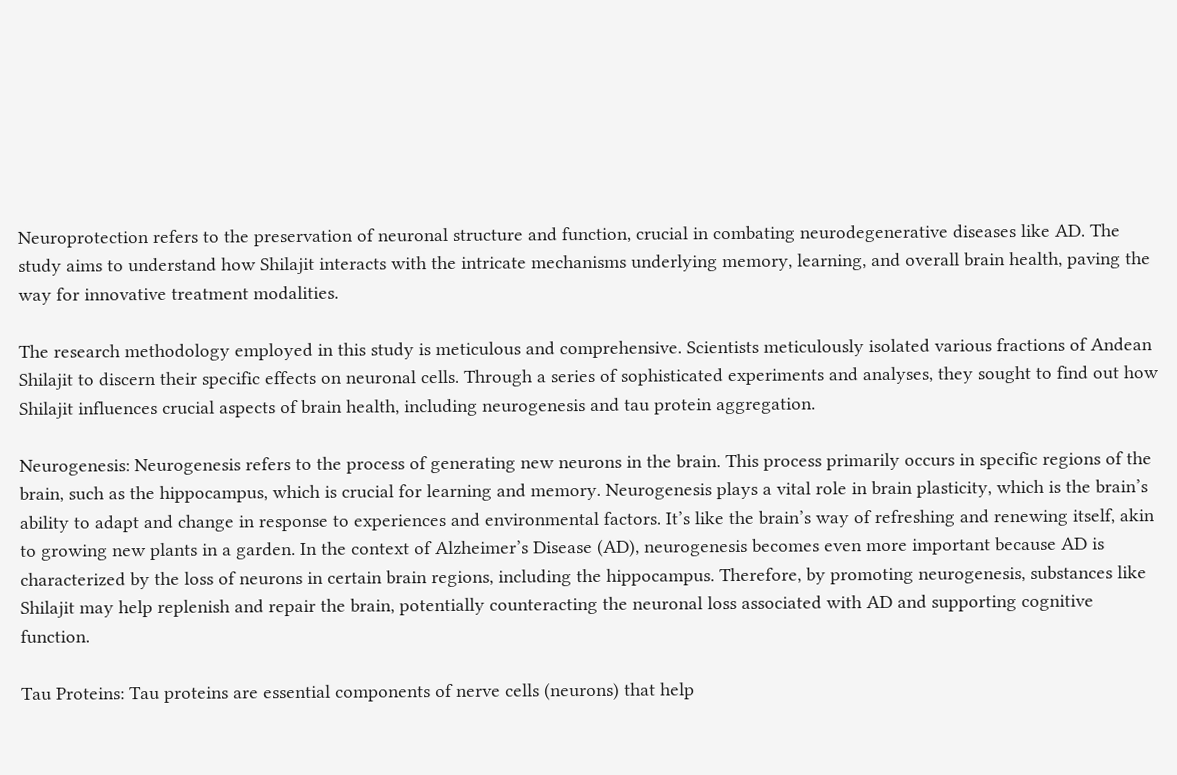Neuroprotection refers to the preservation of neuronal structure and function, crucial in combating neurodegenerative diseases like AD. The study aims to understand how Shilajit interacts with the intricate mechanisms underlying memory, learning, and overall brain health, paving the way for innovative treatment modalities.

The research methodology employed in this study is meticulous and comprehensive. Scientists meticulously isolated various fractions of Andean Shilajit to discern their specific effects on neuronal cells. Through a series of sophisticated experiments and analyses, they sought to find out how Shilajit influences crucial aspects of brain health, including neurogenesis and tau protein aggregation.

Neurogenesis: Neurogenesis refers to the process of generating new neurons in the brain. This process primarily occurs in specific regions of the brain, such as the hippocampus, which is crucial for learning and memory. Neurogenesis plays a vital role in brain plasticity, which is the brain’s ability to adapt and change in response to experiences and environmental factors. It’s like the brain’s way of refreshing and renewing itself, akin to growing new plants in a garden. In the context of Alzheimer’s Disease (AD), neurogenesis becomes even more important because AD is characterized by the loss of neurons in certain brain regions, including the hippocampus. Therefore, by promoting neurogenesis, substances like Shilajit may help replenish and repair the brain, potentially counteracting the neuronal loss associated with AD and supporting cognitive function.

Tau Proteins: Tau proteins are essential components of nerve cells (neurons) that help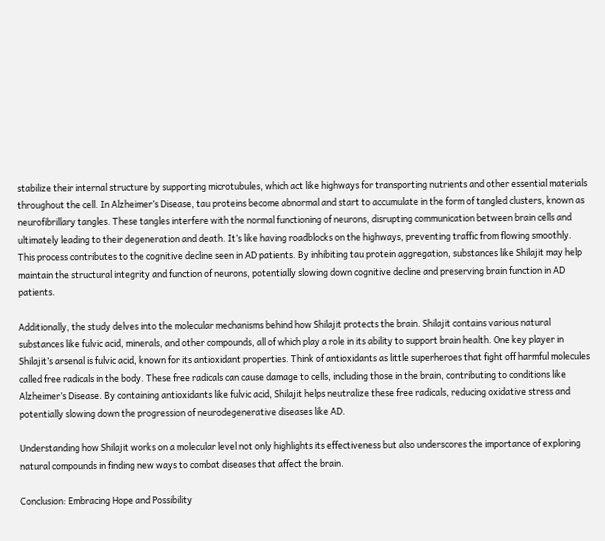stabilize their internal structure by supporting microtubules, which act like highways for transporting nutrients and other essential materials throughout the cell. In Alzheimer’s Disease, tau proteins become abnormal and start to accumulate in the form of tangled clusters, known as neurofibrillary tangles. These tangles interfere with the normal functioning of neurons, disrupting communication between brain cells and ultimately leading to their degeneration and death. It’s like having roadblocks on the highways, preventing traffic from flowing smoothly. This process contributes to the cognitive decline seen in AD patients. By inhibiting tau protein aggregation, substances like Shilajit may help maintain the structural integrity and function of neurons, potentially slowing down cognitive decline and preserving brain function in AD patients.

Additionally, the study delves into the molecular mechanisms behind how Shilajit protects the brain. Shilajit contains various natural substances like fulvic acid, minerals, and other compounds, all of which play a role in its ability to support brain health. One key player in Shilajit’s arsenal is fulvic acid, known for its antioxidant properties. Think of antioxidants as little superheroes that fight off harmful molecules called free radicals in the body. These free radicals can cause damage to cells, including those in the brain, contributing to conditions like Alzheimer’s Disease. By containing antioxidants like fulvic acid, Shilajit helps neutralize these free radicals, reducing oxidative stress and potentially slowing down the progression of neurodegenerative diseases like AD.

Understanding how Shilajit works on a molecular level not only highlights its effectiveness but also underscores the importance of exploring natural compounds in finding new ways to combat diseases that affect the brain.

Conclusion: Embracing Hope and Possibility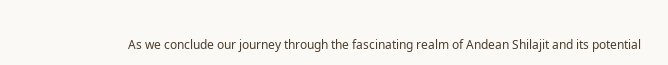As we conclude our journey through the fascinating realm of Andean Shilajit and its potential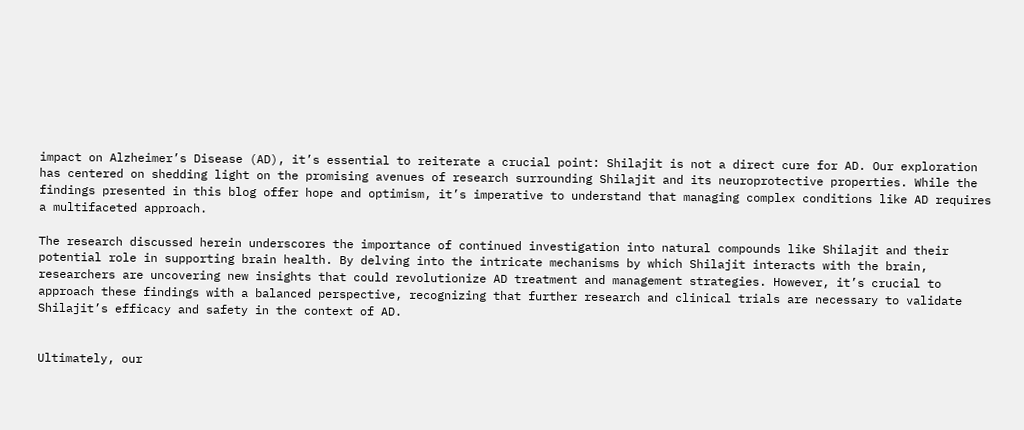impact on Alzheimer’s Disease (AD), it’s essential to reiterate a crucial point: Shilajit is not a direct cure for AD. Our exploration has centered on shedding light on the promising avenues of research surrounding Shilajit and its neuroprotective properties. While the findings presented in this blog offer hope and optimism, it’s imperative to understand that managing complex conditions like AD requires a multifaceted approach.

The research discussed herein underscores the importance of continued investigation into natural compounds like Shilajit and their potential role in supporting brain health. By delving into the intricate mechanisms by which Shilajit interacts with the brain, researchers are uncovering new insights that could revolutionize AD treatment and management strategies. However, it’s crucial to approach these findings with a balanced perspective, recognizing that further research and clinical trials are necessary to validate Shilajit’s efficacy and safety in the context of AD.


Ultimately, our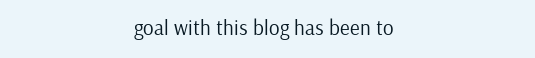goal with this blog has been to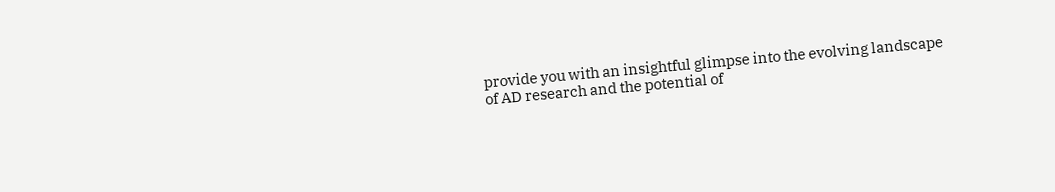provide you with an insightful glimpse into the evolving landscape of AD research and the potential of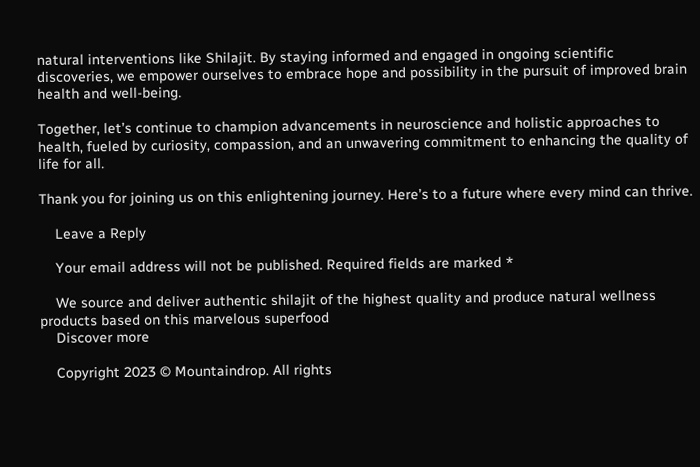natural interventions like Shilajit. By staying informed and engaged in ongoing scientific discoveries, we empower ourselves to embrace hope and possibility in the pursuit of improved brain health and well-being.

Together, let’s continue to champion advancements in neuroscience and holistic approaches to health, fueled by curiosity, compassion, and an unwavering commitment to enhancing the quality of life for all.

Thank you for joining us on this enlightening journey. Here’s to a future where every mind can thrive.

    Leave a Reply

    Your email address will not be published. Required fields are marked *

    We source and deliver authentic shilajit of the highest quality and produce natural wellness products based on this marvelous superfood
    Discover more

    Copyright 2023 © Mountaindrop. All rights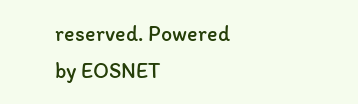reserved. Powered by EOSNET